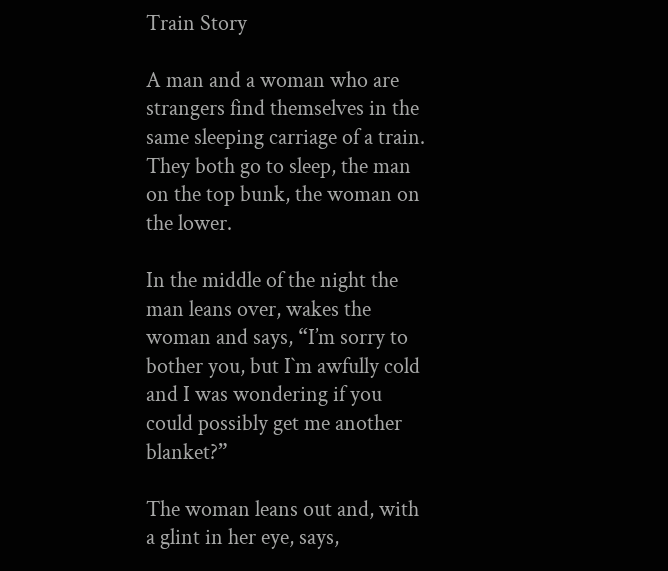Train Story

A man and a woman who are strangers find themselves in the same sleeping carriage of a train. They both go to sleep, the man on the top bunk, the woman on the lower.

In the middle of the night the man leans over, wakes the woman and says, “I’m sorry to bother you, but I`m awfully cold and I was wondering if you could possibly get me another blanket?”

The woman leans out and, with a glint in her eye, says,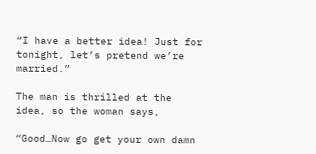“I have a better idea! Just for tonight, let’s pretend we’re married.”

The man is thrilled at the idea, so the woman says,

“Good…Now go get your own damn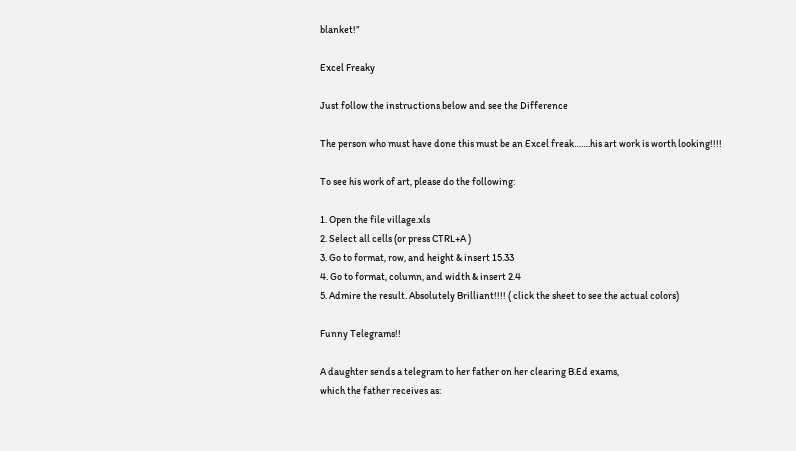blanket!”

Excel Freaky

Just follow the instructions below and see the Difference

The person who must have done this must be an Excel freak…….his art work is worth looking!!!!

To see his work of art, please do the following:

1. Open the file village.xls
2. Select all cells (or press CTRL+A )
3. Go to format, row, and height & insert 15.33
4. Go to format, column, and width & insert 2.4
5. Admire the result. Absolutely Brilliant!!!! ( click the sheet to see the actual colors)

Funny Telegrams!!

A daughter sends a telegram to her father on her clearing B.Ed exams,
which the father receives as: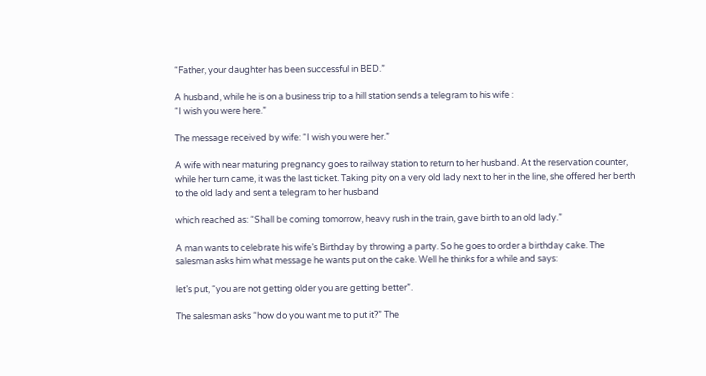“Father, your daughter has been successful in BED.”

A husband, while he is on a business trip to a hill station sends a telegram to his wife :
“I wish you were here.”

The message received by wife: “I wish you were her.”

A wife with near maturing pregnancy goes to railway station to return to her husband. At the reservation counter, while her turn came, it was the last ticket. Taking pity on a very old lady next to her in the line, she offered her berth to the old lady and sent a telegram to her husband

which reached as: “Shall be coming tomorrow, heavy rush in the train, gave birth to an old lady.”

A man wants to celebrate his wife’s Birthday by throwing a party. So he goes to order a birthday cake. The salesman asks him what message he wants put on the cake. Well he thinks for a while and says:

let’s put, “you are not getting older you are getting better”.

The salesman asks “how do you want me to put it?” The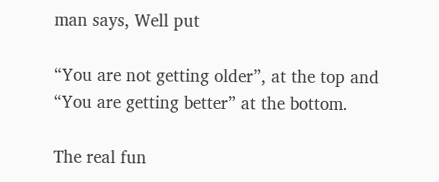man says, Well put

“You are not getting older”, at the top and “You are getting better” at the bottom.

The real fun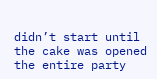didn’t start until the cake was opened the entire party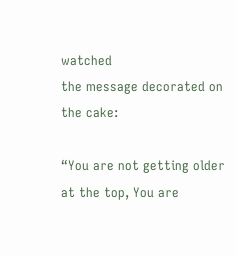watched
the message decorated on the cake:

“You are not getting older at the top, You are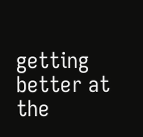getting better at the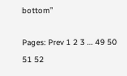bottom”

Pages: Prev 1 2 3 ... 49 50 51 52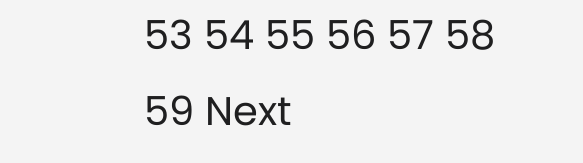53 54 55 56 57 58 59 Next